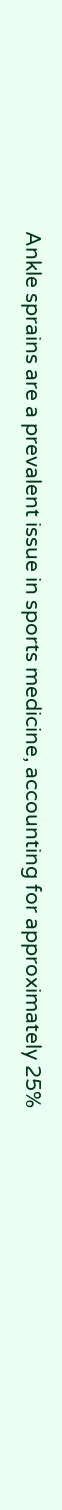Ankle sprains are a prevalent issue in sports medicine, accounting for approximately 25%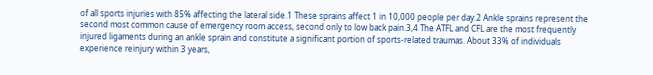of all sports injuries with 85% affecting the lateral side.1 These sprains affect 1 in 10,000 people per day.2 Ankle sprains represent the second most common cause of emergency room access, second only to low back pain.3,4 The ATFL and CFL are the most frequently injured ligaments during an ankle sprain and constitute a significant portion of sports-related traumas. About 33% of individuals experience reinjury within 3 years,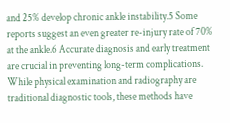and 25% develop chronic ankle instability.5 Some reports suggest an even greater re-injury rate of 70% at the ankle.6 Accurate diagnosis and early treatment are crucial in preventing long-term complications. While physical examination and radiography are traditional diagnostic tools, these methods have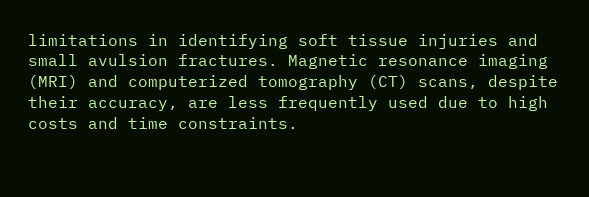limitations in identifying soft tissue injuries and small avulsion fractures. Magnetic resonance imaging (MRI) and computerized tomography (CT) scans, despite their accuracy, are less frequently used due to high costs and time constraints.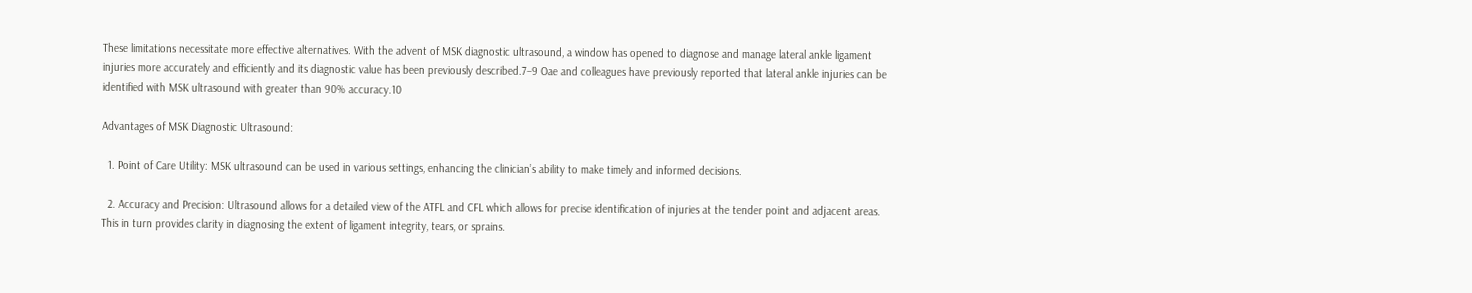These limitations necessitate more effective alternatives. With the advent of MSK diagnostic ultrasound, a window has opened to diagnose and manage lateral ankle ligament injuries more accurately and efficiently and its diagnostic value has been previously described.7–9 Oae and colleagues have previously reported that lateral ankle injuries can be identified with MSK ultrasound with greater than 90% accuracy.10

Advantages of MSK Diagnostic Ultrasound:

  1. Point of Care Utility: MSK ultrasound can be used in various settings, enhancing the clinician’s ability to make timely and informed decisions.

  2. Accuracy and Precision: Ultrasound allows for a detailed view of the ATFL and CFL which allows for precise identification of injuries at the tender point and adjacent areas. This in turn provides clarity in diagnosing the extent of ligament integrity, tears, or sprains.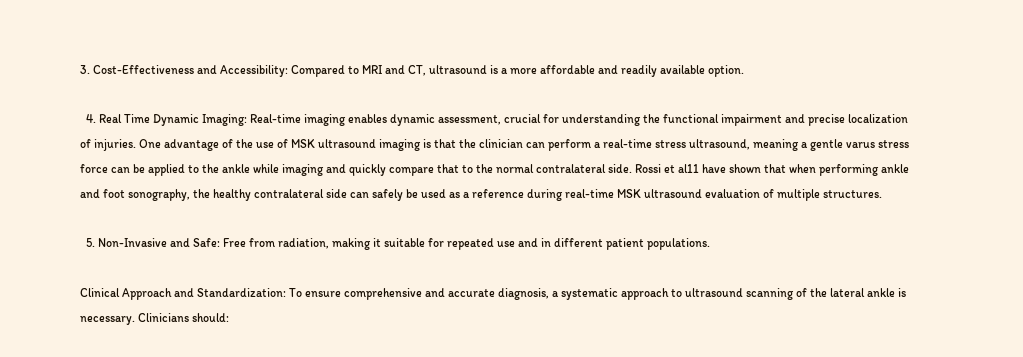3. Cost-Effectiveness and Accessibility: Compared to MRI and CT, ultrasound is a more affordable and readily available option.

  4. Real Time Dynamic Imaging: Real-time imaging enables dynamic assessment, crucial for understanding the functional impairment and precise localization of injuries. One advantage of the use of MSK ultrasound imaging is that the clinician can perform a real-time stress ultrasound, meaning a gentle varus stress force can be applied to the ankle while imaging and quickly compare that to the normal contralateral side. Rossi et al11 have shown that when performing ankle and foot sonography, the healthy contralateral side can safely be used as a reference during real-time MSK ultrasound evaluation of multiple structures.

  5. Non-Invasive and Safe: Free from radiation, making it suitable for repeated use and in different patient populations.

Clinical Approach and Standardization: To ensure comprehensive and accurate diagnosis, a systematic approach to ultrasound scanning of the lateral ankle is necessary. Clinicians should: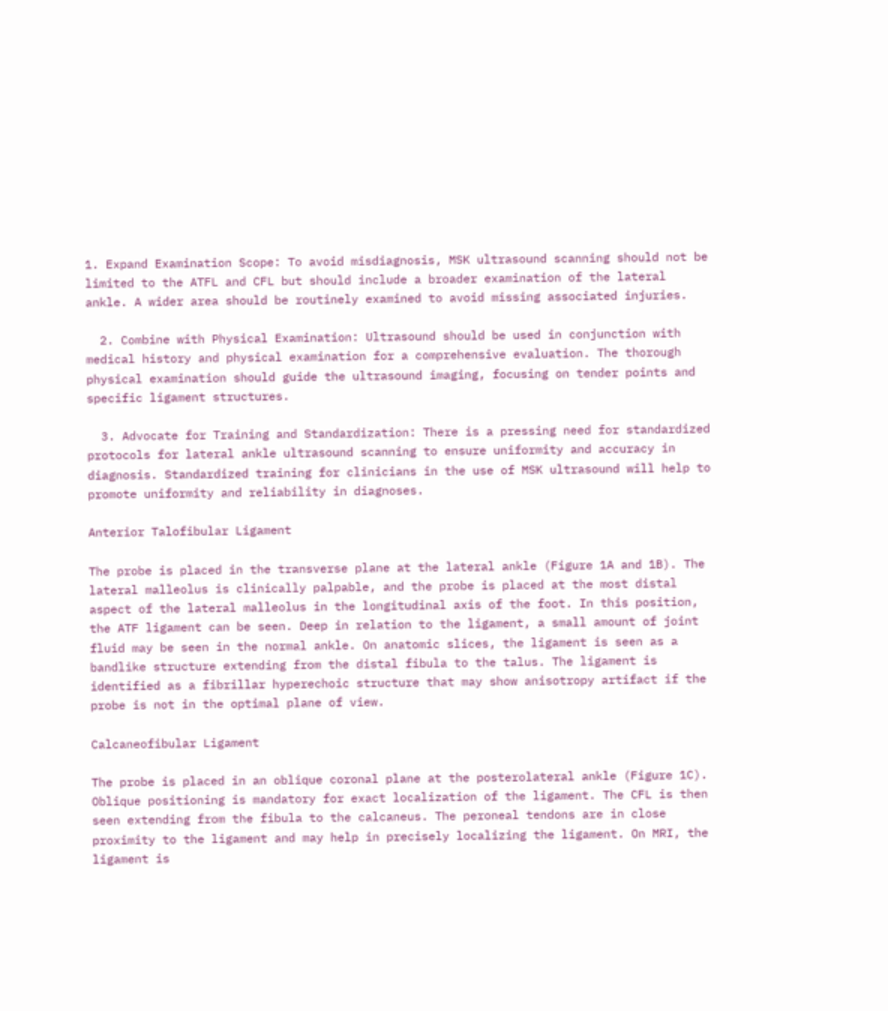1. Expand Examination Scope: To avoid misdiagnosis, MSK ultrasound scanning should not be limited to the ATFL and CFL but should include a broader examination of the lateral ankle. A wider area should be routinely examined to avoid missing associated injuries.

  2. Combine with Physical Examination: Ultrasound should be used in conjunction with medical history and physical examination for a comprehensive evaluation. The thorough physical examination should guide the ultrasound imaging, focusing on tender points and specific ligament structures.

  3. Advocate for Training and Standardization: There is a pressing need for standardized protocols for lateral ankle ultrasound scanning to ensure uniformity and accuracy in diagnosis. Standardized training for clinicians in the use of MSK ultrasound will help to promote uniformity and reliability in diagnoses.

Anterior Talofibular Ligament

The probe is placed in the transverse plane at the lateral ankle (Figure 1A and 1B). The lateral malleolus is clinically palpable, and the probe is placed at the most distal aspect of the lateral malleolus in the longitudinal axis of the foot. In this position, the ATF ligament can be seen. Deep in relation to the ligament, a small amount of joint fluid may be seen in the normal ankle. On anatomic slices, the ligament is seen as a bandlike structure extending from the distal fibula to the talus. The ligament is identified as a fibrillar hyperechoic structure that may show anisotropy artifact if the probe is not in the optimal plane of view.

Calcaneofibular Ligament

The probe is placed in an oblique coronal plane at the posterolateral ankle (Figure 1C). Oblique positioning is mandatory for exact localization of the ligament. The CFL is then seen extending from the fibula to the calcaneus. The peroneal tendons are in close proximity to the ligament and may help in precisely localizing the ligament. On MRI, the ligament is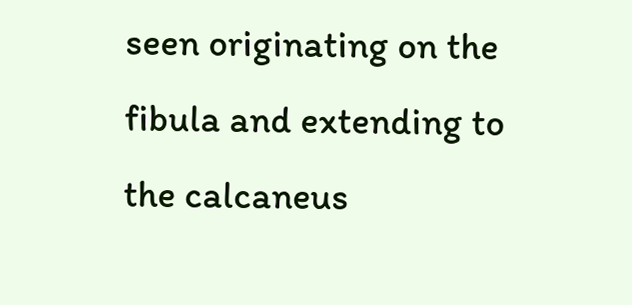seen originating on the fibula and extending to the calcaneus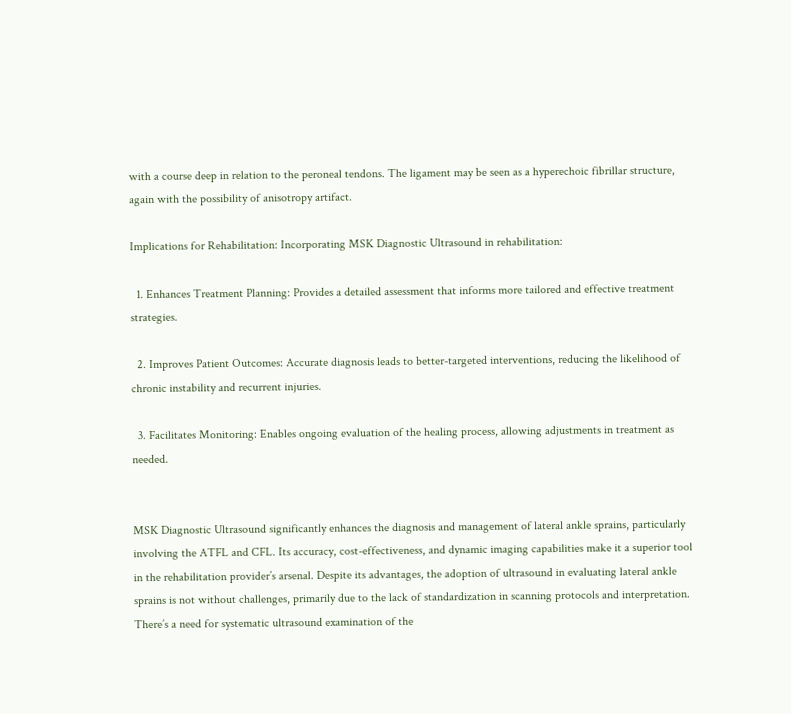with a course deep in relation to the peroneal tendons. The ligament may be seen as a hyperechoic fibrillar structure, again with the possibility of anisotropy artifact.

Implications for Rehabilitation: Incorporating MSK Diagnostic Ultrasound in rehabilitation:

  1. Enhances Treatment Planning: Provides a detailed assessment that informs more tailored and effective treatment strategies.

  2. Improves Patient Outcomes: Accurate diagnosis leads to better-targeted interventions, reducing the likelihood of chronic instability and recurrent injuries.

  3. Facilitates Monitoring: Enables ongoing evaluation of the healing process, allowing adjustments in treatment as needed.


MSK Diagnostic Ultrasound significantly enhances the diagnosis and management of lateral ankle sprains, particularly involving the ATFL and CFL. Its accuracy, cost-effectiveness, and dynamic imaging capabilities make it a superior tool in the rehabilitation provider’s arsenal. Despite its advantages, the adoption of ultrasound in evaluating lateral ankle sprains is not without challenges, primarily due to the lack of standardization in scanning protocols and interpretation. There’s a need for systematic ultrasound examination of the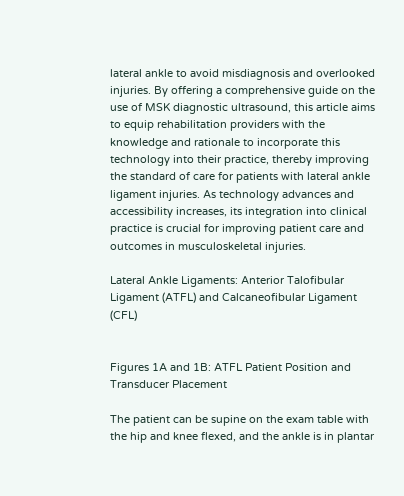lateral ankle to avoid misdiagnosis and overlooked injuries. By offering a comprehensive guide on the use of MSK diagnostic ultrasound, this article aims to equip rehabilitation providers with the knowledge and rationale to incorporate this technology into their practice, thereby improving the standard of care for patients with lateral ankle ligament injuries. As technology advances and accessibility increases, its integration into clinical practice is crucial for improving patient care and outcomes in musculoskeletal injuries.

Lateral Ankle Ligaments: Anterior Talofibular Ligament (ATFL) and Calcaneofibular Ligament (CFL)


Figures 1A and 1B: ATFL Patient Position and Transducer Placement

The patient can be supine on the exam table with the hip and knee flexed, and the ankle is in plantar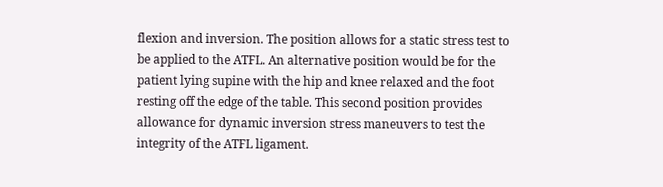flexion and inversion. The position allows for a static stress test to be applied to the ATFL. An alternative position would be for the patient lying supine with the hip and knee relaxed and the foot resting off the edge of the table. This second position provides allowance for dynamic inversion stress maneuvers to test the integrity of the ATFL ligament.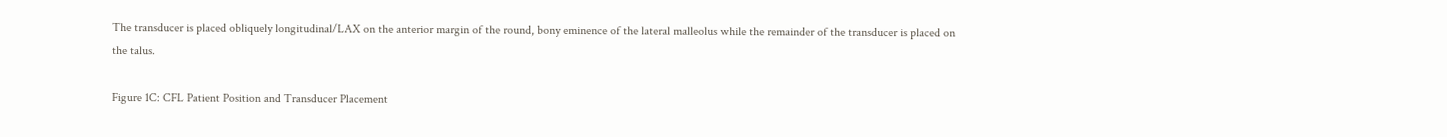The transducer is placed obliquely longitudinal/LAX on the anterior margin of the round, bony eminence of the lateral malleolus while the remainder of the transducer is placed on the talus.

Figure 1C: CFL Patient Position and Transducer Placement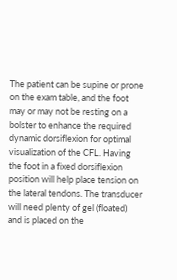The patient can be supine or prone on the exam table, and the foot may or may not be resting on a bolster to enhance the required dynamic dorsiflexion for optimal visualization of the CFL. Having the foot in a fixed dorsiflexion position will help place tension on the lateral tendons. The transducer will need plenty of gel (floated) and is placed on the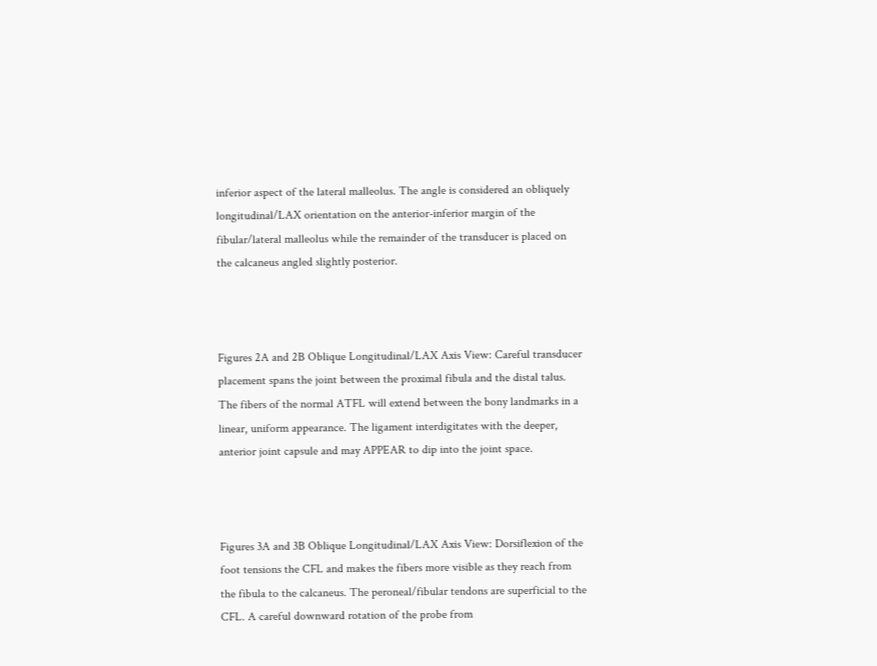inferior aspect of the lateral malleolus. The angle is considered an obliquely longitudinal/LAX orientation on the anterior-inferior margin of the fibular/lateral malleolus while the remainder of the transducer is placed on the calcaneus angled slightly posterior.



Figures 2A and 2B Oblique Longitudinal/LAX Axis View: Careful transducer placement spans the joint between the proximal fibula and the distal talus. The fibers of the normal ATFL will extend between the bony landmarks in a linear, uniform appearance. The ligament interdigitates with the deeper, anterior joint capsule and may APPEAR to dip into the joint space.



Figures 3A and 3B Oblique Longitudinal/LAX Axis View: Dorsiflexion of the foot tensions the CFL and makes the fibers more visible as they reach from the fibula to the calcaneus. The peroneal/fibular tendons are superficial to the CFL. A careful downward rotation of the probe from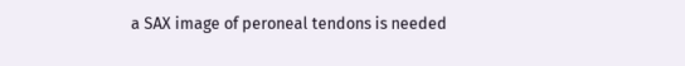a SAX image of peroneal tendons is needed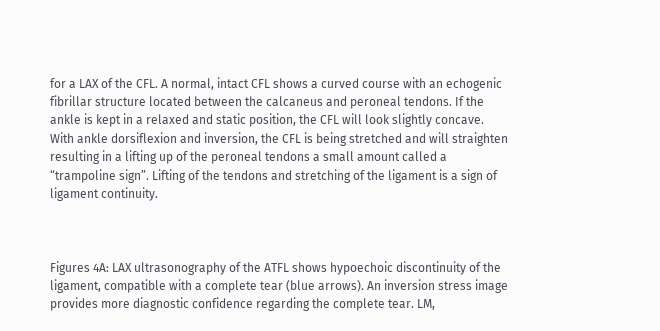for a LAX of the CFL. A normal, intact CFL shows a curved course with an echogenic fibrillar structure located between the calcaneus and peroneal tendons. If the ankle is kept in a relaxed and static position, the CFL will look slightly concave. With ankle dorsiflexion and inversion, the CFL is being stretched and will straighten resulting in a lifting up of the peroneal tendons a small amount called a “trampoline sign”. Lifting of the tendons and stretching of the ligament is a sign of ligament continuity.



Figures 4A: LAX ultrasonography of the ATFL shows hypoechoic discontinuity of the ligament, compatible with a complete tear (blue arrows). An inversion stress image provides more diagnostic confidence regarding the complete tear. LM,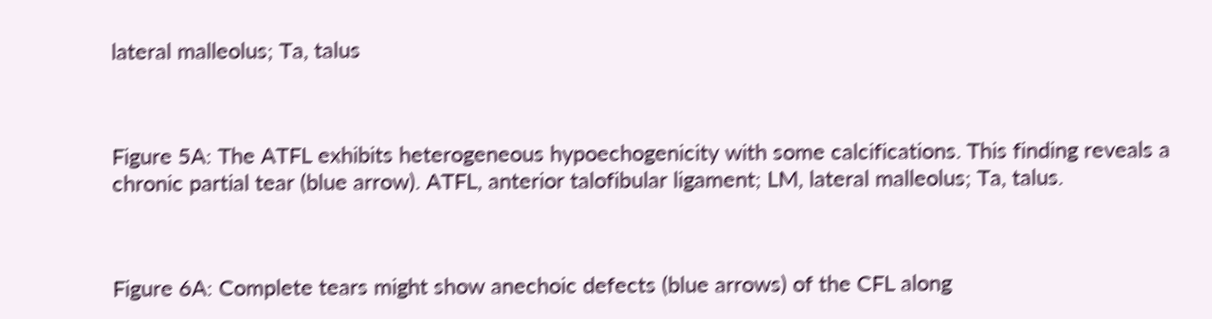lateral malleolus; Ta, talus



Figure 5A: The ATFL exhibits heterogeneous hypoechogenicity with some calcifications. This finding reveals a chronic partial tear (blue arrow). ATFL, anterior talofibular ligament; LM, lateral malleolus; Ta, talus.



Figure 6A: Complete tears might show anechoic defects (blue arrows) of the CFL along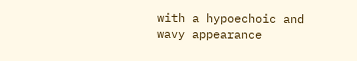with a hypoechoic and wavy appearance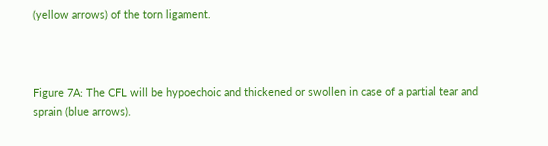(yellow arrows) of the torn ligament.



Figure 7A: The CFL will be hypoechoic and thickened or swollen in case of a partial tear and sprain (blue arrows).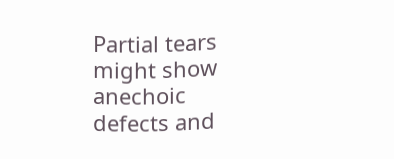Partial tears might show anechoic defects and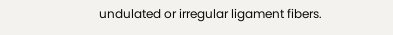undulated or irregular ligament fibers.